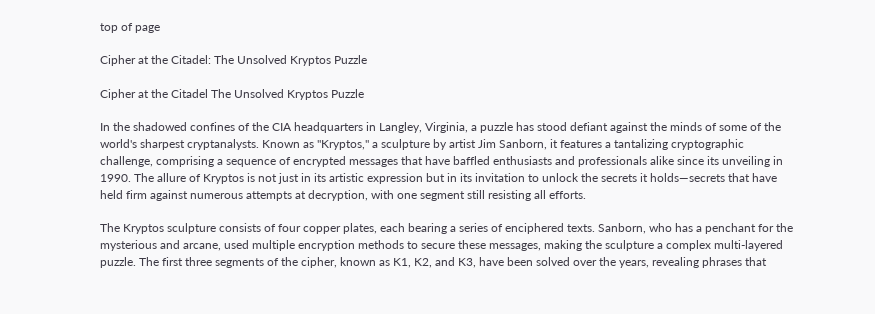top of page

Cipher at the Citadel: The Unsolved Kryptos Puzzle

Cipher at the Citadel The Unsolved Kryptos Puzzle

In the shadowed confines of the CIA headquarters in Langley, Virginia, a puzzle has stood defiant against the minds of some of the world's sharpest cryptanalysts. Known as "Kryptos," a sculpture by artist Jim Sanborn, it features a tantalizing cryptographic challenge, comprising a sequence of encrypted messages that have baffled enthusiasts and professionals alike since its unveiling in 1990. The allure of Kryptos is not just in its artistic expression but in its invitation to unlock the secrets it holds—secrets that have held firm against numerous attempts at decryption, with one segment still resisting all efforts.

The Kryptos sculpture consists of four copper plates, each bearing a series of enciphered texts. Sanborn, who has a penchant for the mysterious and arcane, used multiple encryption methods to secure these messages, making the sculpture a complex multi-layered puzzle. The first three segments of the cipher, known as K1, K2, and K3, have been solved over the years, revealing phrases that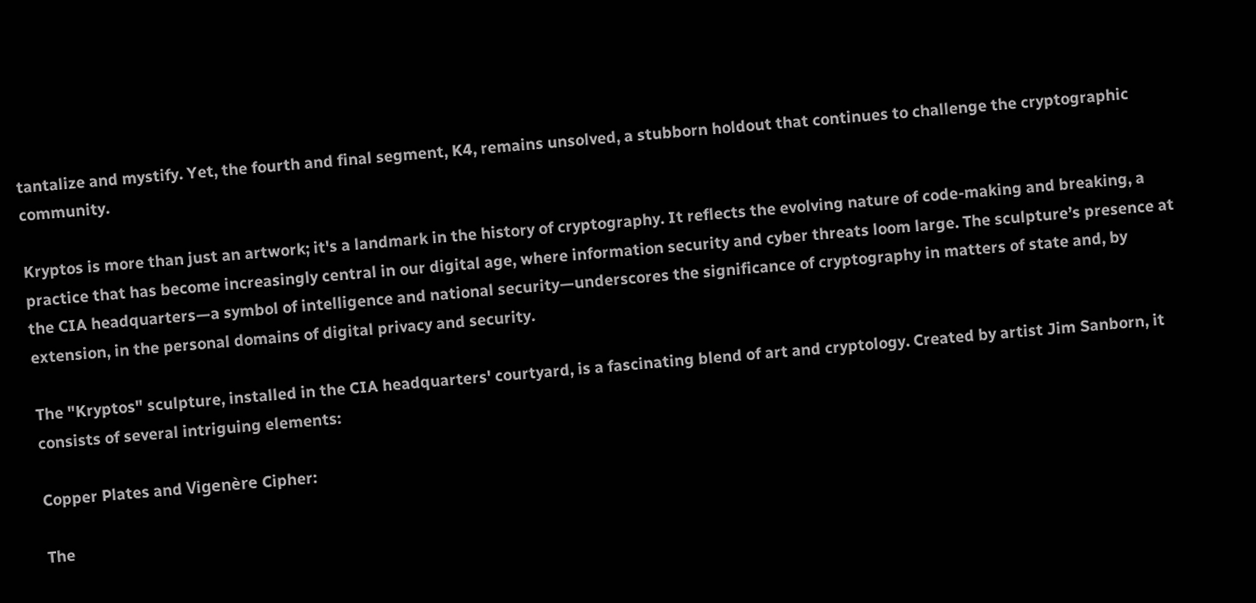tantalize and mystify. Yet, the fourth and final segment, K4, remains unsolved, a stubborn holdout that continues to challenge the cryptographic community.

Kryptos is more than just an artwork; it's a landmark in the history of cryptography. It reflects the evolving nature of code-making and breaking, a practice that has become increasingly central in our digital age, where information security and cyber threats loom large. The sculpture’s presence at the CIA headquarters—a symbol of intelligence and national security—underscores the significance of cryptography in matters of state and, by extension, in the personal domains of digital privacy and security.

The "Kryptos" sculpture, installed in the CIA headquarters' courtyard, is a fascinating blend of art and cryptology. Created by artist Jim Sanborn, it consists of several intriguing elements:

Copper Plates and Vigenère Cipher:

The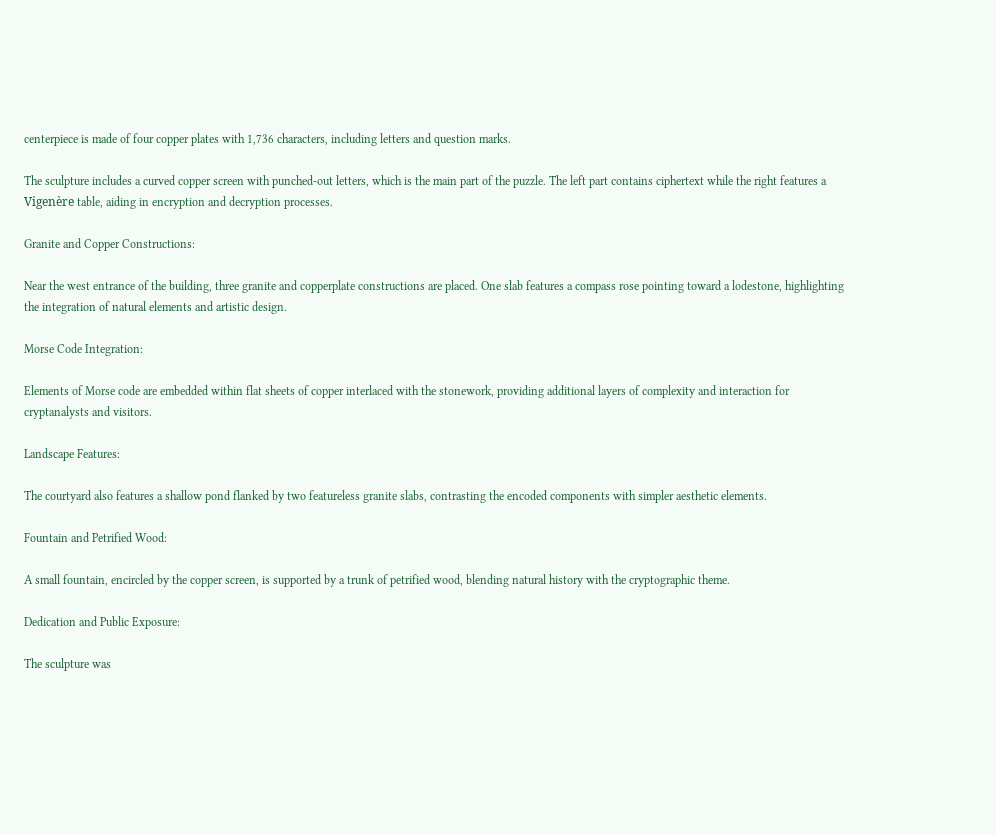centerpiece is made of four copper plates with 1,736 characters, including letters and question marks.

The sculpture includes a curved copper screen with punched-out letters, which is the main part of the puzzle. The left part contains ciphertext while the right features a Vigenère table, aiding in encryption and decryption processes.

Granite and Copper Constructions:

Near the west entrance of the building, three granite and copperplate constructions are placed. One slab features a compass rose pointing toward a lodestone, highlighting the integration of natural elements and artistic design.

Morse Code Integration:

Elements of Morse code are embedded within flat sheets of copper interlaced with the stonework, providing additional layers of complexity and interaction for cryptanalysts and visitors.

Landscape Features:

The courtyard also features a shallow pond flanked by two featureless granite slabs, contrasting the encoded components with simpler aesthetic elements.

Fountain and Petrified Wood:

A small fountain, encircled by the copper screen, is supported by a trunk of petrified wood, blending natural history with the cryptographic theme.

Dedication and Public Exposure:

The sculpture was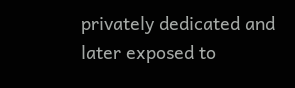privately dedicated and later exposed to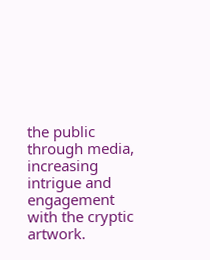the public through media, increasing intrigue and engagement with the cryptic artwork.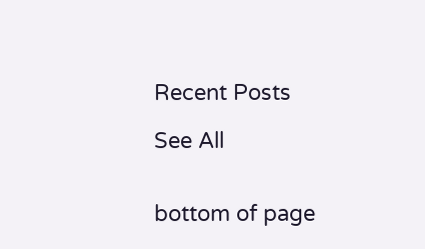Recent Posts

See All


bottom of page